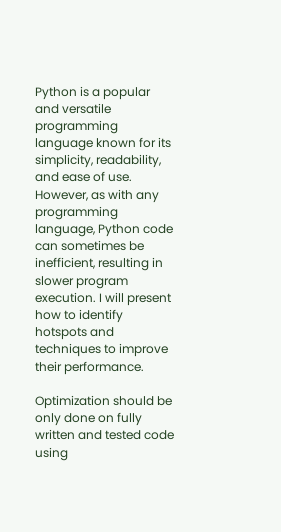Python is a popular and versatile programming language known for its simplicity, readability, and ease of use. However, as with any programming language, Python code can sometimes be inefficient, resulting in slower program execution. I will present how to identify hotspots and techniques to improve their performance.

Optimization should be only done on fully written and tested code using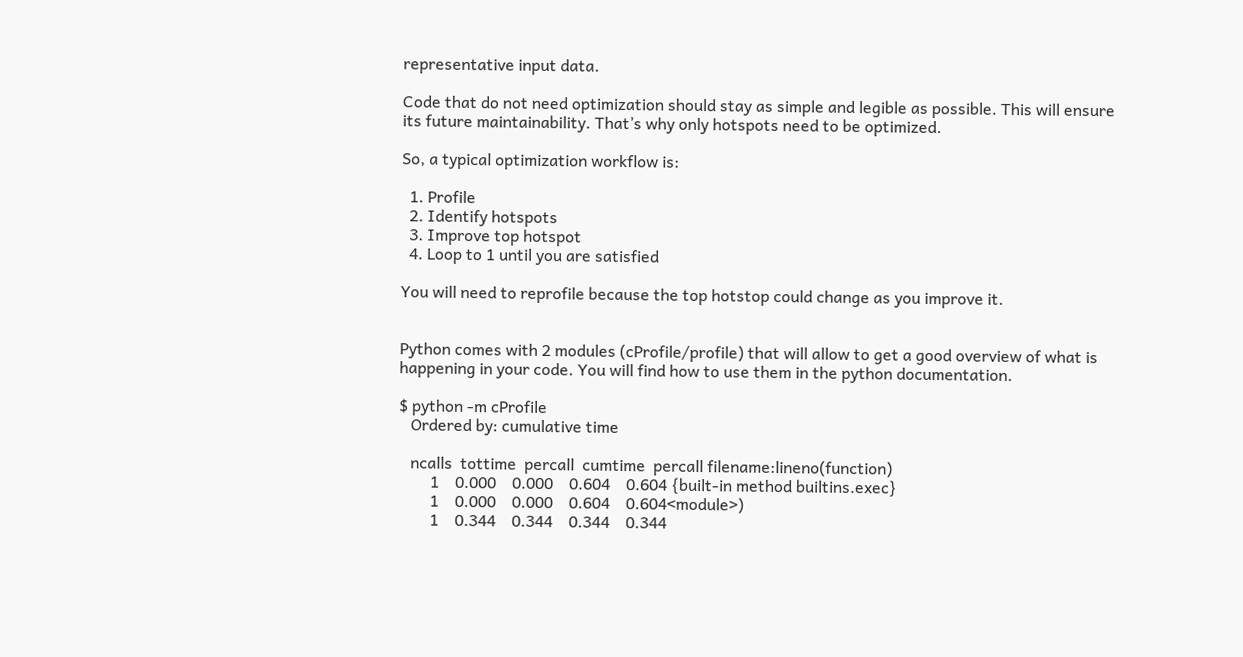representative input data.

Code that do not need optimization should stay as simple and legible as possible. This will ensure its future maintainability. That’s why only hotspots need to be optimized.

So, a typical optimization workflow is:

  1. Profile
  2. Identify hotspots
  3. Improve top hotspot
  4. Loop to 1 until you are satisfied

You will need to reprofile because the top hotstop could change as you improve it.


Python comes with 2 modules (cProfile/profile) that will allow to get a good overview of what is happening in your code. You will find how to use them in the python documentation.

$ python -m cProfile
   Ordered by: cumulative time

   ncalls  tottime  percall  cumtime  percall filename:lineno(function)
        1    0.000    0.000    0.604    0.604 {built-in method builtins.exec}
        1    0.000    0.000    0.604    0.604<module>)
        1    0.344    0.344    0.344    0.344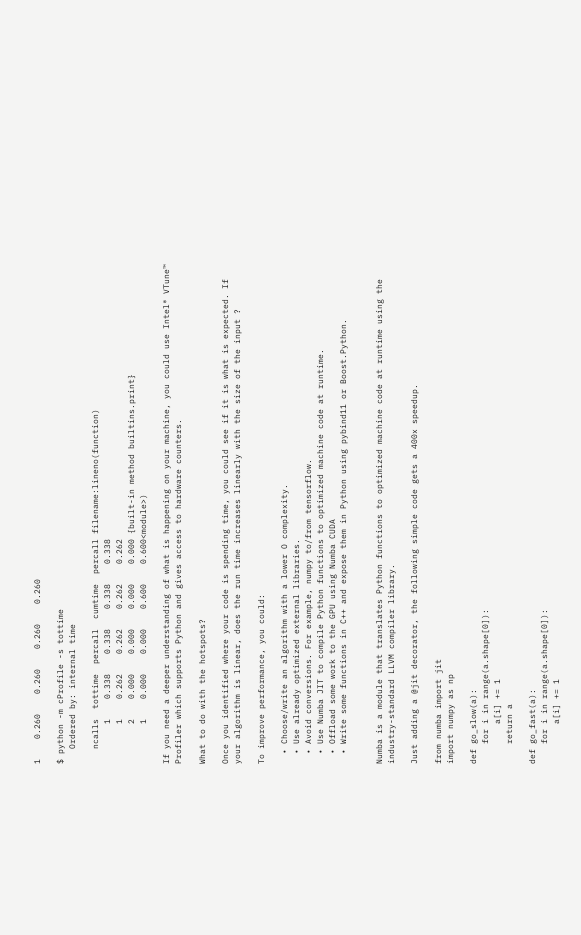1    0.260    0.260    0.260    0.260

$ python -m cProfile -s tottime
   Ordered by: internal time

   ncalls  tottime  percall  cumtime  percall filename:lineno(function)
        1    0.338    0.338    0.338    0.338
        1    0.262    0.262    0.262    0.262
        2    0.000    0.000    0.000    0.000 {built-in method builtins.print}
        1    0.000    0.000    0.600    0.600<module>)

If you need a deeper understanding of what is happening on your machine, you could use Intel® VTune™ Profiler which supports Python and gives access to hardware counters.

What to do with the hotspots?

Once you identified where your code is spending time, you could see if it is what is expected. If your algorithm is linear, does the run time increases linearly with the size of the input ?

To improve performance, you could:

  • Choose/write an algorithm with a lower O complexity.
  • Use already optimized external libraries.
  • Avoid conversions. For example, numpy to/from tensorflow.
  • Use Numba JIT to compile Python functions to optimized machine code at runtime.
  • Offload some work to the GPU using Numba CUDA
  • Write some functions in C++ and expose them in Python using pybind11 or Boost.Python.


Numba is a module that translates Python functions to optimized machine code at runtime using the industry-standard LLVM compiler library.

Just adding a @jit decorator, the following simple code gets a 400x speedup.

from numba import jit
import numpy as np

def go_slow(a):
    for i in range(a.shape[0]):
        a[i] += 1
    return a

def go_fast(a):
    for i in range(a.shape[0]):
        a[i] += 1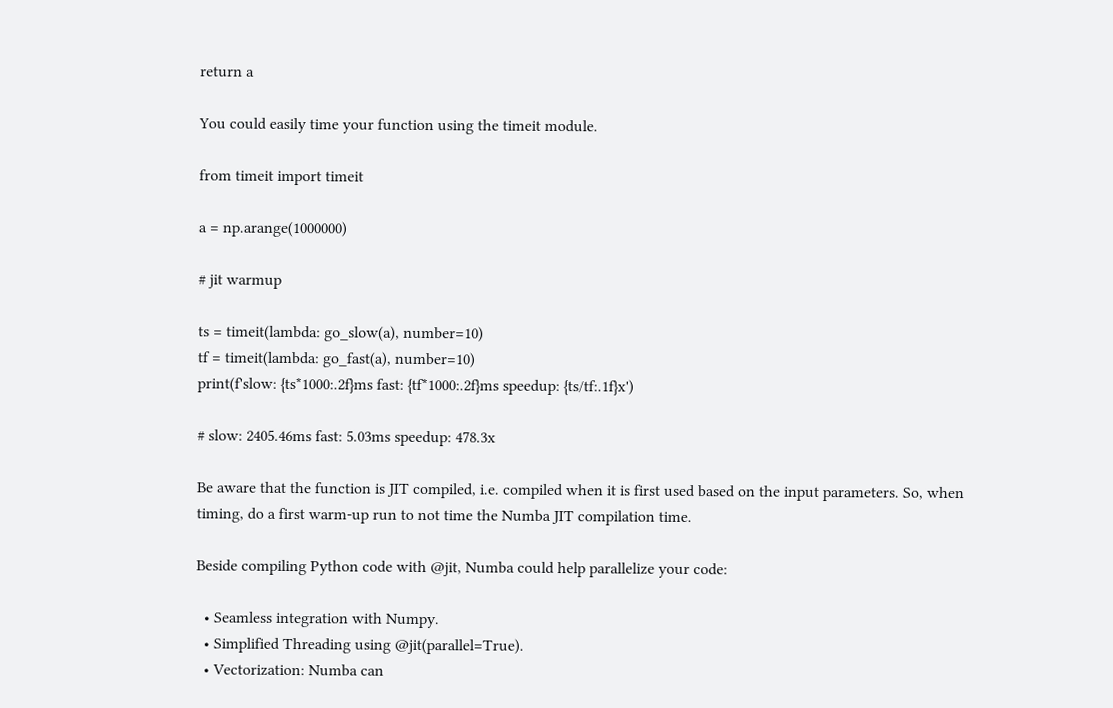return a

You could easily time your function using the timeit module.

from timeit import timeit

a = np.arange(1000000)

# jit warmup

ts = timeit(lambda: go_slow(a), number=10)
tf = timeit(lambda: go_fast(a), number=10)
print(f'slow: {ts*1000:.2f}ms fast: {tf*1000:.2f}ms speedup: {ts/tf:.1f}x')

# slow: 2405.46ms fast: 5.03ms speedup: 478.3x

Be aware that the function is JIT compiled, i.e. compiled when it is first used based on the input parameters. So, when timing, do a first warm-up run to not time the Numba JIT compilation time.

Beside compiling Python code with @jit, Numba could help parallelize your code:

  • Seamless integration with Numpy.
  • Simplified Threading using @jit(parallel=True).
  • Vectorization: Numba can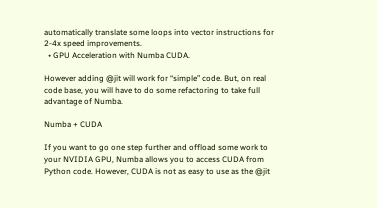automatically translate some loops into vector instructions for 2-4x speed improvements.
  • GPU Acceleration with Numba CUDA.

However adding @jit will work for “simple” code. But, on real code base, you will have to do some refactoring to take full advantage of Numba.

Numba + CUDA

If you want to go one step further and offload some work to your NVIDIA GPU, Numba allows you to access CUDA from Python code. However, CUDA is not as easy to use as the @jit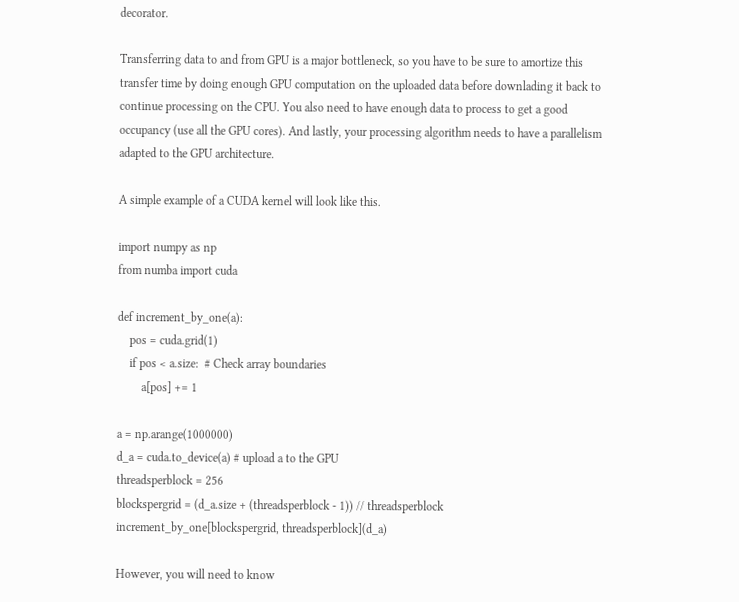decorator.

Transferring data to and from GPU is a major bottleneck, so you have to be sure to amortize this transfer time by doing enough GPU computation on the uploaded data before downlading it back to continue processing on the CPU. You also need to have enough data to process to get a good occupancy (use all the GPU cores). And lastly, your processing algorithm needs to have a parallelism adapted to the GPU architecture.

A simple example of a CUDA kernel will look like this.

import numpy as np
from numba import cuda

def increment_by_one(a):
    pos = cuda.grid(1)
    if pos < a.size:  # Check array boundaries
        a[pos] += 1

a = np.arange(1000000)
d_a = cuda.to_device(a) # upload a to the GPU
threadsperblock = 256
blockspergrid = (d_a.size + (threadsperblock - 1)) // threadsperblock
increment_by_one[blockspergrid, threadsperblock](d_a)

However, you will need to know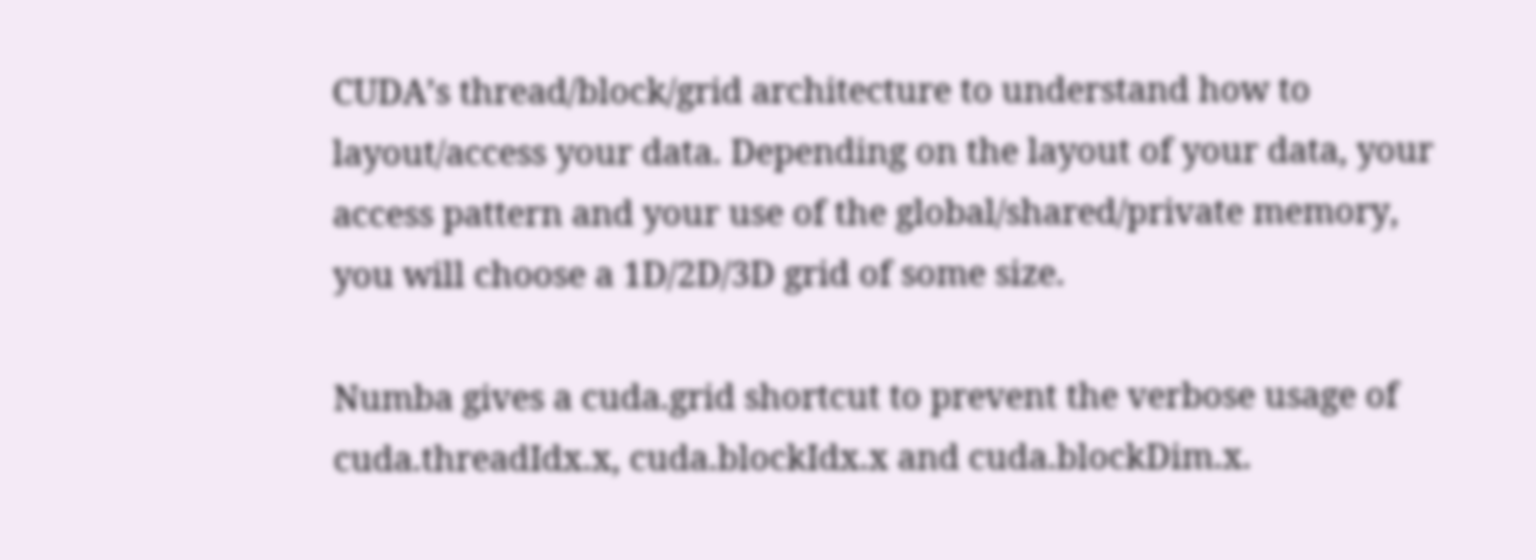CUDA’s thread/block/grid architecture to understand how to layout/access your data. Depending on the layout of your data, your access pattern and your use of the global/shared/private memory, you will choose a 1D/2D/3D grid of some size.

Numba gives a cuda.grid shortcut to prevent the verbose usage of cuda.threadIdx.x, cuda.blockIdx.x and cuda.blockDim.x.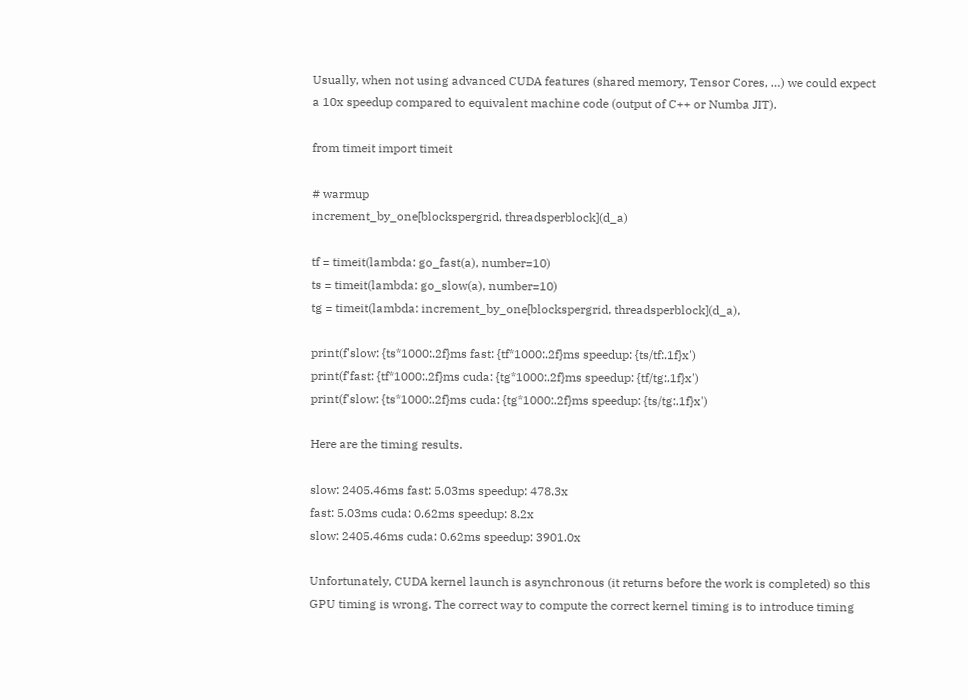Usually, when not using advanced CUDA features (shared memory, Tensor Cores, …) we could expect a 10x speedup compared to equivalent machine code (output of C++ or Numba JIT).

from timeit import timeit

# warmup
increment_by_one[blockspergrid, threadsperblock](d_a)

tf = timeit(lambda: go_fast(a), number=10)
ts = timeit(lambda: go_slow(a), number=10)
tg = timeit(lambda: increment_by_one[blockspergrid, threadsperblock](d_a),

print(f'slow: {ts*1000:.2f}ms fast: {tf*1000:.2f}ms speedup: {ts/tf:.1f}x')
print(f'fast: {tf*1000:.2f}ms cuda: {tg*1000:.2f}ms speedup: {tf/tg:.1f}x')
print(f'slow: {ts*1000:.2f}ms cuda: {tg*1000:.2f}ms speedup: {ts/tg:.1f}x')

Here are the timing results.

slow: 2405.46ms fast: 5.03ms speedup: 478.3x
fast: 5.03ms cuda: 0.62ms speedup: 8.2x
slow: 2405.46ms cuda: 0.62ms speedup: 3901.0x

Unfortunately, CUDA kernel launch is asynchronous (it returns before the work is completed) so this GPU timing is wrong. The correct way to compute the correct kernel timing is to introduce timing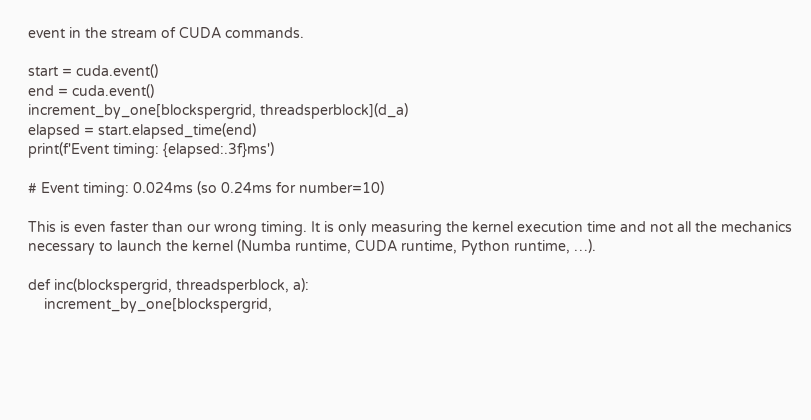event in the stream of CUDA commands.

start = cuda.event()
end = cuda.event()
increment_by_one[blockspergrid, threadsperblock](d_a)
elapsed = start.elapsed_time(end)
print(f'Event timing: {elapsed:.3f}ms')

# Event timing: 0.024ms (so 0.24ms for number=10)

This is even faster than our wrong timing. It is only measuring the kernel execution time and not all the mechanics necessary to launch the kernel (Numba runtime, CUDA runtime, Python runtime, …).

def inc(blockspergrid, threadsperblock, a):
    increment_by_one[blockspergrid,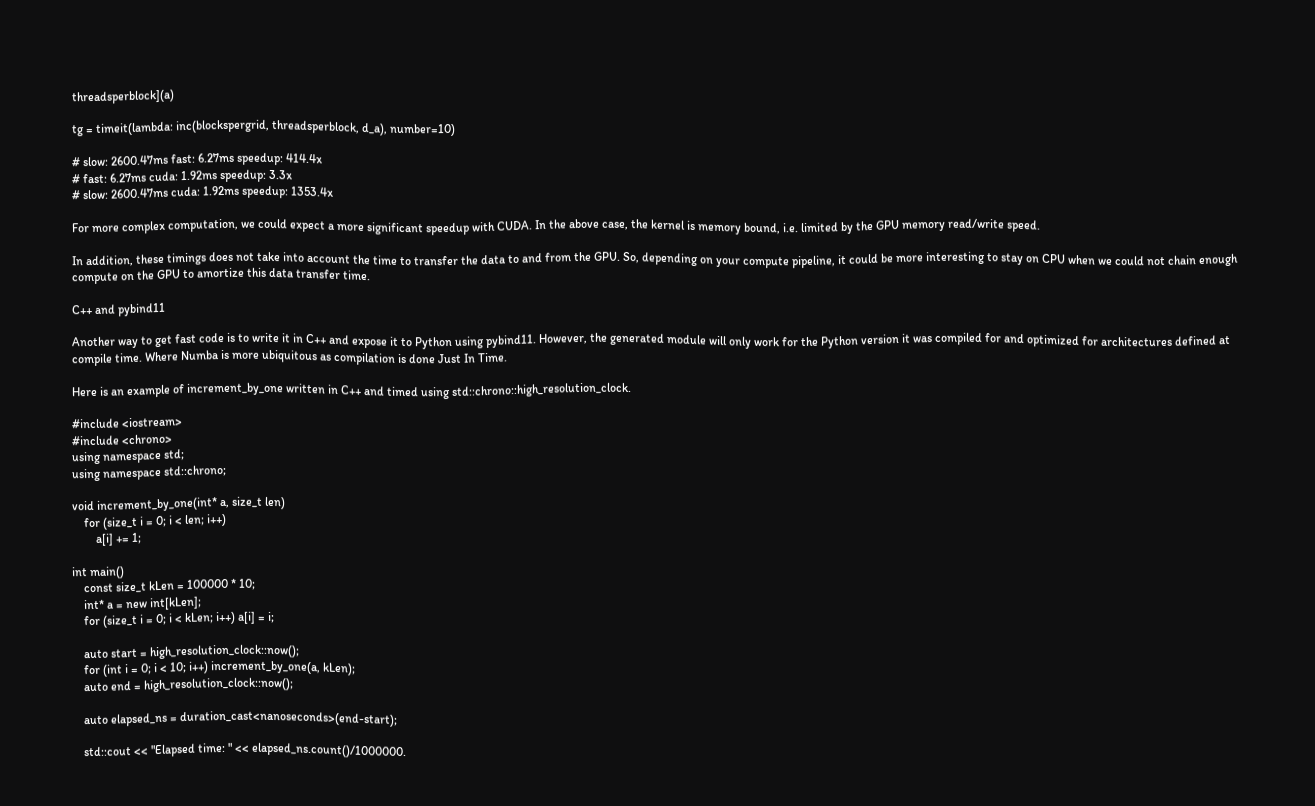threadsperblock](a)

tg = timeit(lambda: inc(blockspergrid, threadsperblock, d_a), number=10)

# slow: 2600.47ms fast: 6.27ms speedup: 414.4x
# fast: 6.27ms cuda: 1.92ms speedup: 3.3x
# slow: 2600.47ms cuda: 1.92ms speedup: 1353.4x

For more complex computation, we could expect a more significant speedup with CUDA. In the above case, the kernel is memory bound, i.e. limited by the GPU memory read/write speed.

In addition, these timings does not take into account the time to transfer the data to and from the GPU. So, depending on your compute pipeline, it could be more interesting to stay on CPU when we could not chain enough compute on the GPU to amortize this data transfer time.

C++ and pybind11

Another way to get fast code is to write it in C++ and expose it to Python using pybind11. However, the generated module will only work for the Python version it was compiled for and optimized for architectures defined at compile time. Where Numba is more ubiquitous as compilation is done Just In Time.

Here is an example of increment_by_one written in C++ and timed using std::chrono::high_resolution_clock.

#include <iostream>
#include <chrono>
using namespace std;
using namespace std::chrono;

void increment_by_one(int* a, size_t len)
    for (size_t i = 0; i < len; i++)
        a[i] += 1;

int main()
    const size_t kLen = 100000 * 10;
    int* a = new int[kLen];
    for (size_t i = 0; i < kLen; i++) a[i] = i;

    auto start = high_resolution_clock::now();
    for (int i = 0; i < 10; i++) increment_by_one(a, kLen);
    auto end = high_resolution_clock::now();

    auto elapsed_ns = duration_cast<nanoseconds>(end-start);

    std::cout << "Elapsed time: " << elapsed_ns.count()/1000000.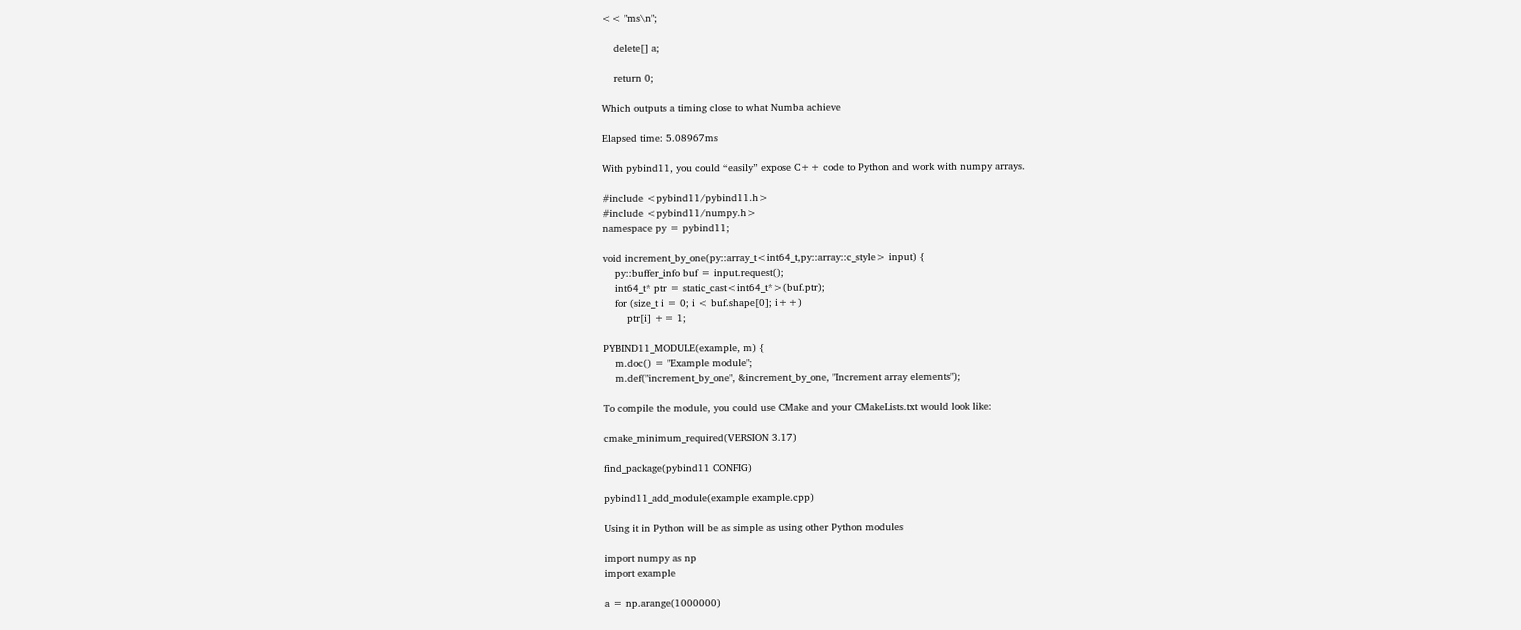<< "ms\n";

    delete[] a;

    return 0;

Which outputs a timing close to what Numba achieve

Elapsed time: 5.08967ms

With pybind11, you could “easily” expose C++ code to Python and work with numpy arrays.

#include <pybind11/pybind11.h>
#include <pybind11/numpy.h>
namespace py = pybind11;

void increment_by_one(py::array_t<int64_t,py::array::c_style> input) {
    py::buffer_info buf = input.request();
    int64_t* ptr = static_cast<int64_t*>(buf.ptr);
    for (size_t i = 0; i < buf.shape[0]; i++)
        ptr[i] += 1;

PYBIND11_MODULE(example, m) {
    m.doc() = "Example module";
    m.def("increment_by_one", &increment_by_one, "Increment array elements");

To compile the module, you could use CMake and your CMakeLists.txt would look like:

cmake_minimum_required(VERSION 3.17)

find_package(pybind11 CONFIG)

pybind11_add_module(example example.cpp)

Using it in Python will be as simple as using other Python modules

import numpy as np
import example

a = np.arange(1000000)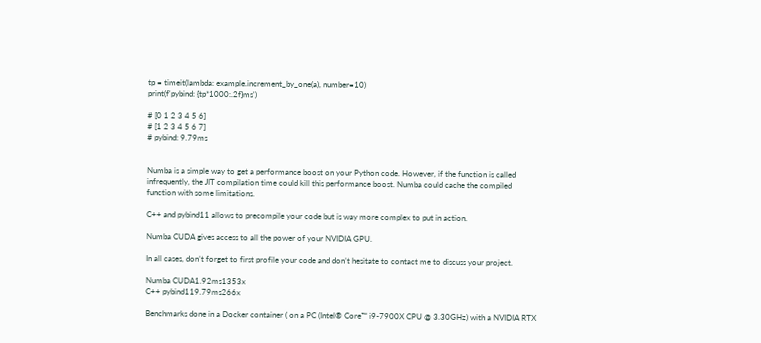tp = timeit(lambda: example.increment_by_one(a), number=10)
print(f'pybind: {tp*1000:.2f}ms')

# [0 1 2 3 4 5 6]
# [1 2 3 4 5 6 7]
# pybind: 9.79ms


Numba is a simple way to get a performance boost on your Python code. However, if the function is called infrequently, the JIT compilation time could kill this performance boost. Numba could cache the compiled function with some limitations.

C++ and pybind11 allows to precompile your code but is way more complex to put in action.

Numba CUDA gives access to all the power of your NVIDIA GPU.

In all cases, don’t forget to first profile your code and don’t hesitate to contact me to discuss your project.

Numba CUDA1.92ms1353x
C++ pybind119.79ms266x

Benchmarks done in a Docker container ( on a PC (Intel® Core™ i9-7900X CPU @ 3.30GHz) with a NVIDIA RTX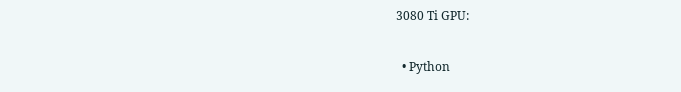3080 Ti GPU:

  • Python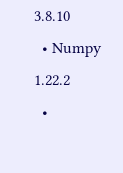3.8.10
  • Numpy 1.22.2
  •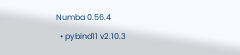Numba 0.56.4
  • pybind11 v2.10.3